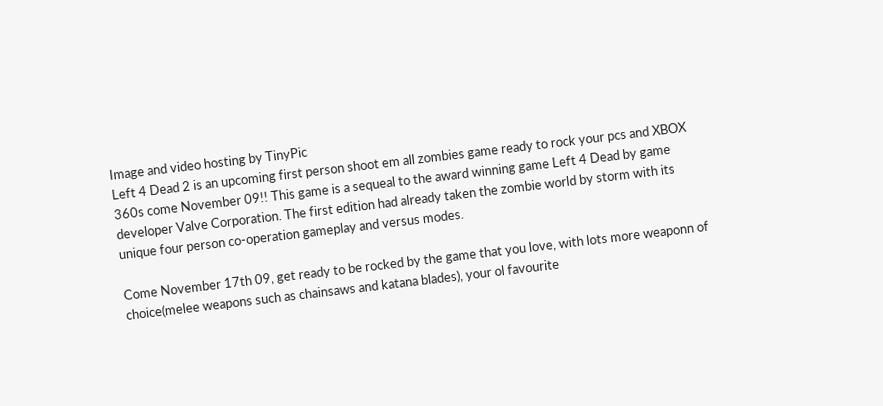Image and video hosting by TinyPic
Left 4 Dead 2 is an upcoming first person shoot em all zombies game ready to rock your pcs and XBOX 360s come November 09!! This game is a sequeal to the award winning game Left 4 Dead by game developer Valve Corporation. The first edition had already taken the zombie world by storm with its unique four person co-operation gameplay and versus modes.

Come November 17th 09, get ready to be rocked by the game that you love, with lots more weaponn of choice(melee weapons such as chainsaws and katana blades), your ol favourite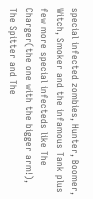special infected zombies, Hunter, Boomer, Witch, Smoker and the infamous Tank plus few more special infecteds like The Charger(the one with the bigger arm!), The Spitter and The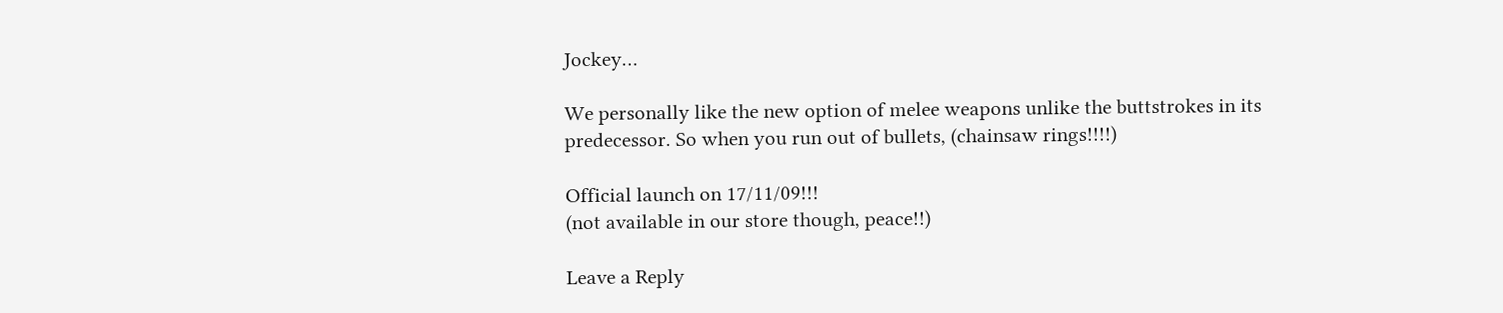Jockey…

We personally like the new option of melee weapons unlike the buttstrokes in its predecessor. So when you run out of bullets, (chainsaw rings!!!!)

Official launch on 17/11/09!!!
(not available in our store though, peace!!)

Leave a Reply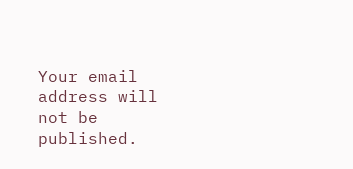Your email address will not be published.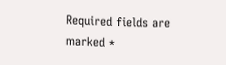Required fields are marked *